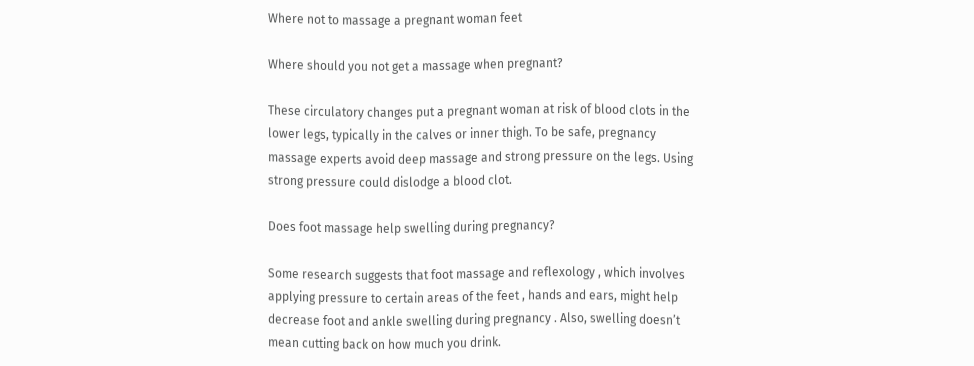Where not to massage a pregnant woman feet

Where should you not get a massage when pregnant?

These circulatory changes put a pregnant woman at risk of blood clots in the lower legs, typically in the calves or inner thigh. To be safe, pregnancy massage experts avoid deep massage and strong pressure on the legs. Using strong pressure could dislodge a blood clot.

Does foot massage help swelling during pregnancy?

Some research suggests that foot massage and reflexology , which involves applying pressure to certain areas of the feet , hands and ears, might help decrease foot and ankle swelling during pregnancy . Also, swelling doesn’t mean cutting back on how much you drink.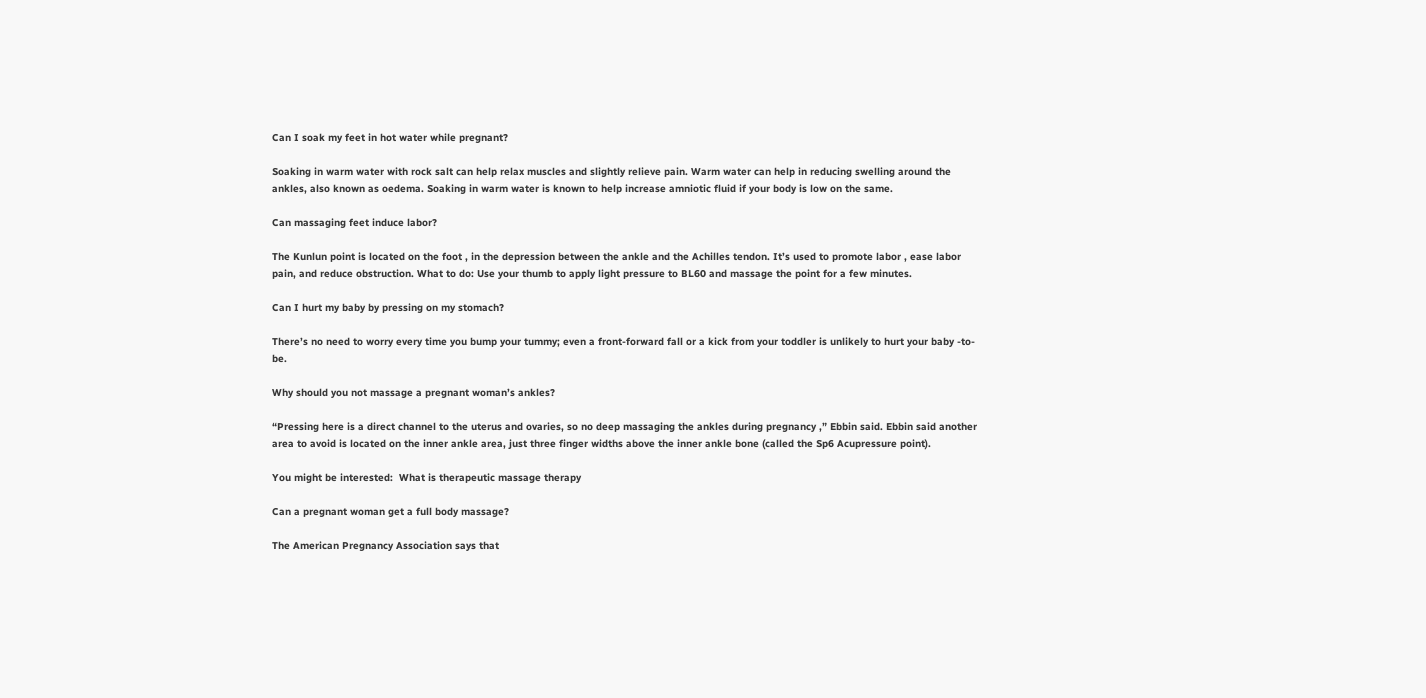Can I soak my feet in hot water while pregnant?

Soaking in warm water with rock salt can help relax muscles and slightly relieve pain. Warm water can help in reducing swelling around the ankles, also known as oedema. Soaking in warm water is known to help increase amniotic fluid if your body is low on the same.

Can massaging feet induce labor?

The Kunlun point is located on the foot , in the depression between the ankle and the Achilles tendon. It’s used to promote labor , ease labor pain, and reduce obstruction. What to do: Use your thumb to apply light pressure to BL60 and massage the point for a few minutes.

Can I hurt my baby by pressing on my stomach?

There’s no need to worry every time you bump your tummy; even a front-forward fall or a kick from your toddler is unlikely to hurt your baby -to-be.

Why should you not massage a pregnant woman’s ankles?

“Pressing here is a direct channel to the uterus and ovaries, so no deep massaging the ankles during pregnancy ,” Ebbin said. Ebbin said another area to avoid is located on the inner ankle area, just three finger widths above the inner ankle bone (called the Sp6 Acupressure point).

You might be interested:  What is therapeutic massage therapy

Can a pregnant woman get a full body massage?

The American Pregnancy Association says that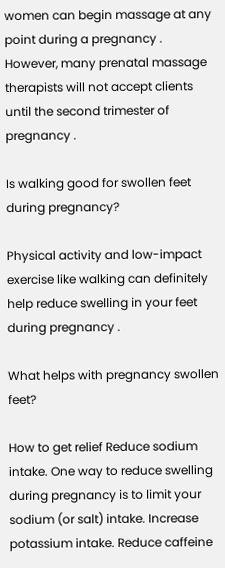women can begin massage at any point during a pregnancy . However, many prenatal massage therapists will not accept clients until the second trimester of pregnancy .

Is walking good for swollen feet during pregnancy?

Physical activity and low-impact exercise like walking can definitely help reduce swelling in your feet during pregnancy .

What helps with pregnancy swollen feet?

How to get relief Reduce sodium intake. One way to reduce swelling during pregnancy is to limit your sodium (or salt) intake. Increase potassium intake. Reduce caffeine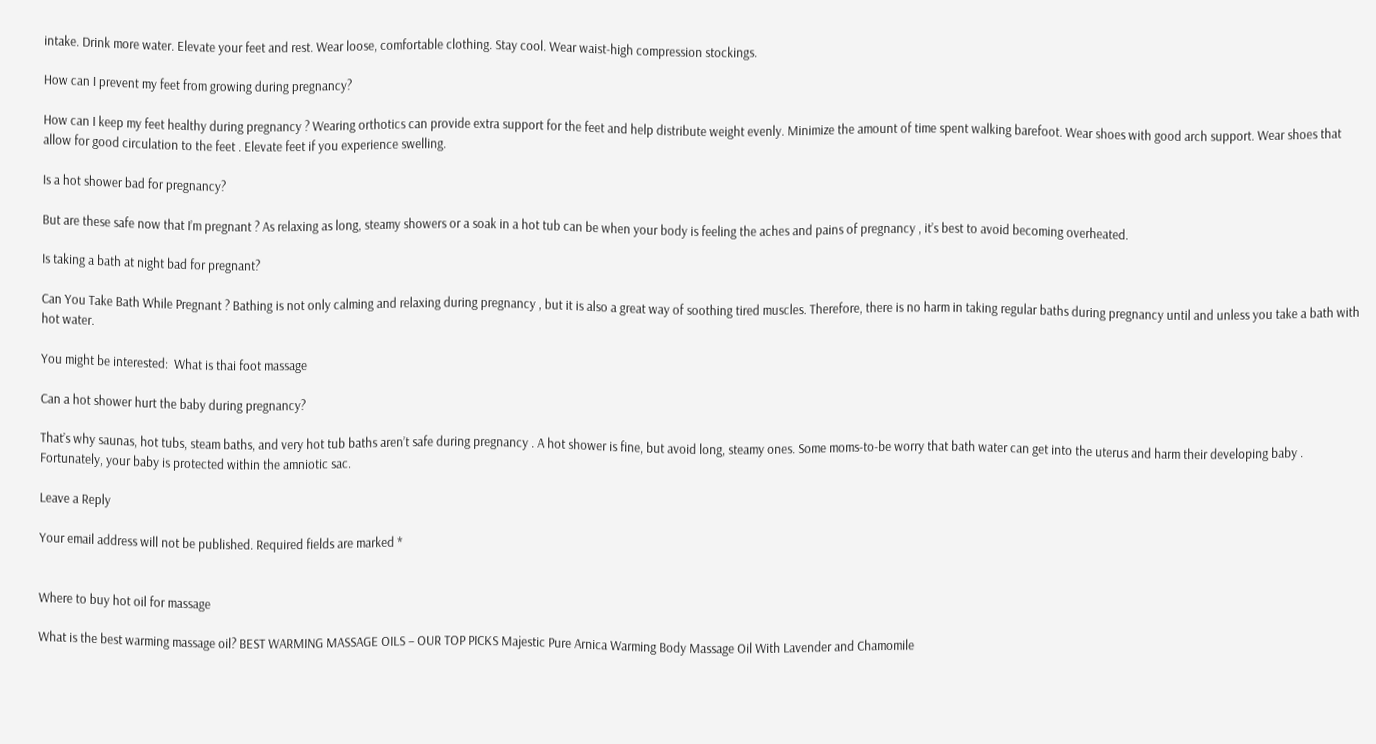intake. Drink more water. Elevate your feet and rest. Wear loose, comfortable clothing. Stay cool. Wear waist-high compression stockings.

How can I prevent my feet from growing during pregnancy?

How can I keep my feet healthy during pregnancy ? Wearing orthotics can provide extra support for the feet and help distribute weight evenly. Minimize the amount of time spent walking barefoot. Wear shoes with good arch support. Wear shoes that allow for good circulation to the feet . Elevate feet if you experience swelling.

Is a hot shower bad for pregnancy?

But are these safe now that I’m pregnant ? As relaxing as long, steamy showers or a soak in a hot tub can be when your body is feeling the aches and pains of pregnancy , it’s best to avoid becoming overheated.

Is taking a bath at night bad for pregnant?

Can You Take Bath While Pregnant ? Bathing is not only calming and relaxing during pregnancy , but it is also a great way of soothing tired muscles. Therefore, there is no harm in taking regular baths during pregnancy until and unless you take a bath with hot water.

You might be interested:  What is thai foot massage

Can a hot shower hurt the baby during pregnancy?

That’s why saunas, hot tubs, steam baths, and very hot tub baths aren’t safe during pregnancy . A hot shower is fine, but avoid long, steamy ones. Some moms-to-be worry that bath water can get into the uterus and harm their developing baby . Fortunately, your baby is protected within the amniotic sac.

Leave a Reply

Your email address will not be published. Required fields are marked *


Where to buy hot oil for massage

What is the best warming massage oil? BEST WARMING MASSAGE OILS – OUR TOP PICKS Majestic Pure Arnica Warming Body Massage Oil With Lavender and Chamomile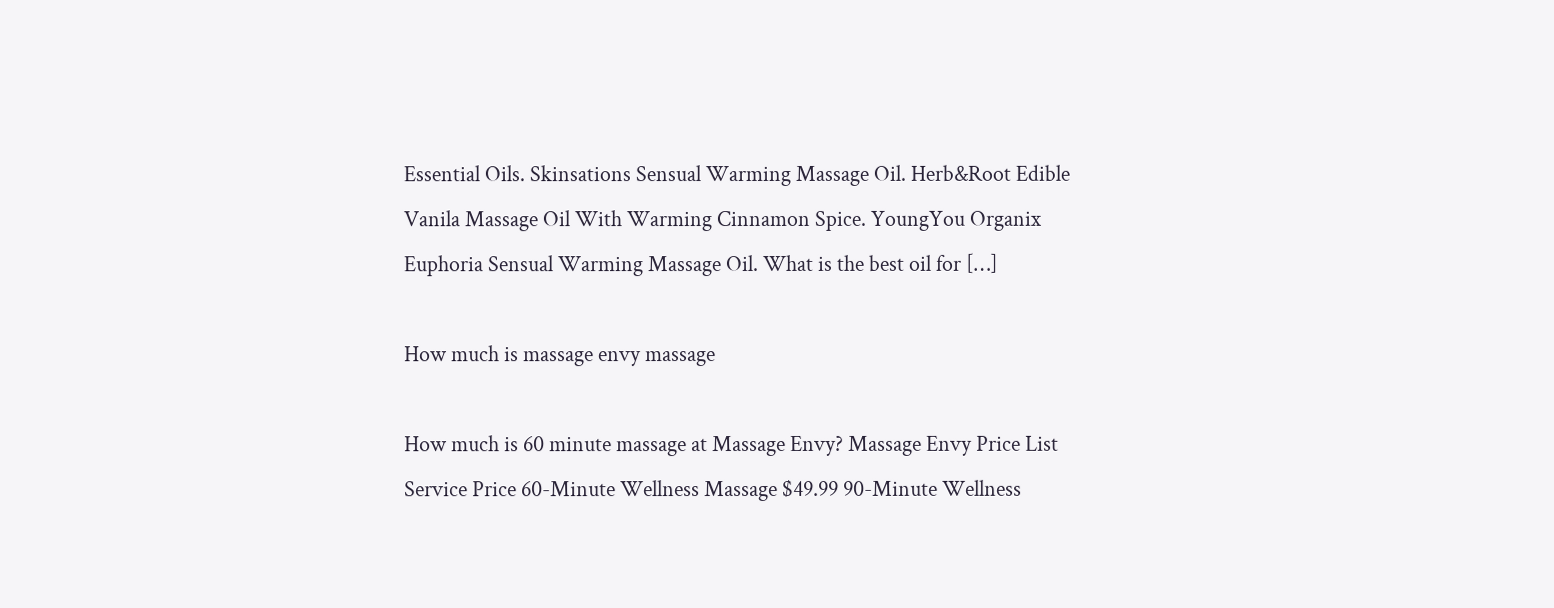Essential Oils. Skinsations Sensual Warming Massage Oil. Herb&Root Edible Vanila Massage Oil With Warming Cinnamon Spice. YoungYou Organix Euphoria Sensual Warming Massage Oil. What is the best oil for […]

How much is massage envy massage

How much is 60 minute massage at Massage Envy? Massage Envy Price List Service Price 60-Minute Wellness Massage $49.99 90-Minute Wellness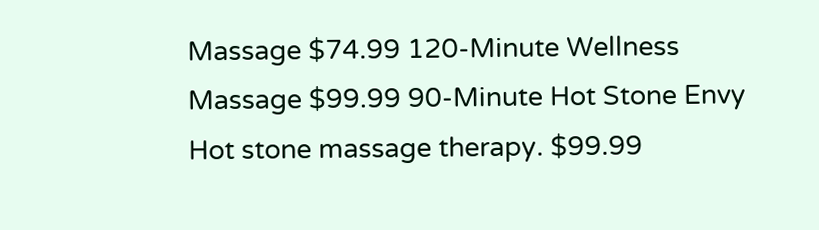Massage $74.99 120-Minute Wellness Massage $99.99 90-Minute Hot Stone Envy Hot stone massage therapy. $99.99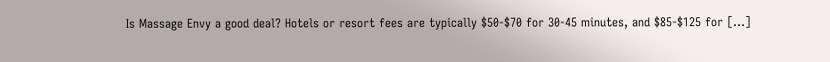Is Massage Envy a good deal? Hotels or resort fees are typically $50-$70 for 30-45 minutes, and $85-$125 for […]